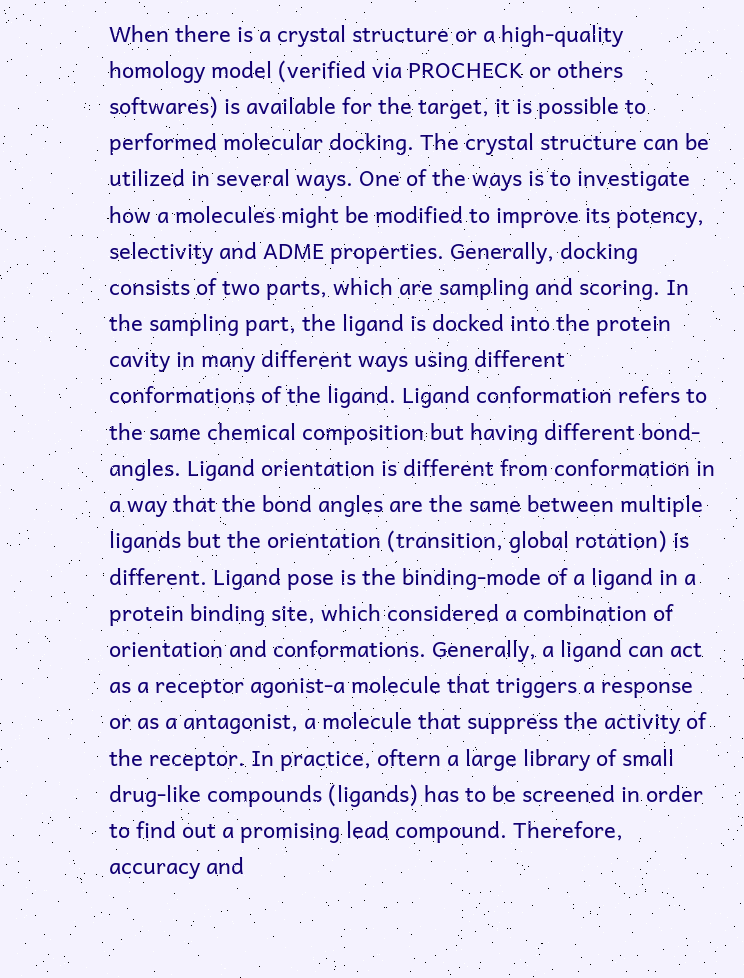When there is a crystal structure or a high-quality homology model (verified via PROCHECK or others softwares) is available for the target, it is possible to performed molecular docking. The crystal structure can be utilized in several ways. One of the ways is to investigate how a molecules might be modified to improve its potency, selectivity and ADME properties. Generally, docking consists of two parts, which are sampling and scoring. In the sampling part, the ligand is docked into the protein cavity in many different ways using different conformations of the ligand. Ligand conformation refers to the same chemical composition but having different bond-angles. Ligand orientation is different from conformation in a way that the bond angles are the same between multiple ligands but the orientation (transition, global rotation) is different. Ligand pose is the binding-mode of a ligand in a protein binding site, which considered a combination of orientation and conformations. Generally, a ligand can act as a receptor agonist-a molecule that triggers a response or as a antagonist, a molecule that suppress the activity of the receptor. In practice, oftern a large library of small drug-like compounds (ligands) has to be screened in order to find out a promising lead compound. Therefore, accuracy and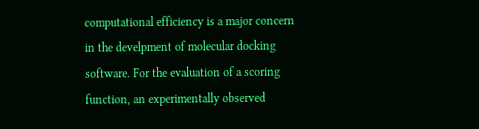computational efficiency is a major concern in the develpment of molecular docking software. For the evaluation of a scoring function, an experimentally observed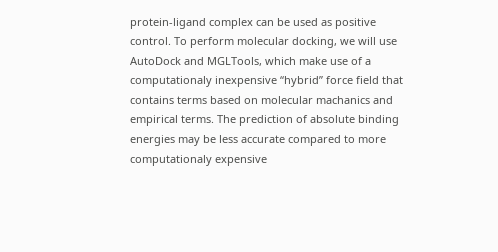protein-ligand complex can be used as positive control. To perform molecular docking, we will use AutoDock and MGLTools, which make use of a computationaly inexpensive “hybrid” force field that contains terms based on molecular machanics and empirical terms. The prediction of absolute binding energies may be less accurate compared to more computationaly expensive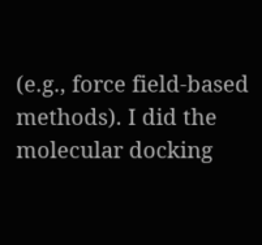(e.g., force field-based methods). I did the molecular docking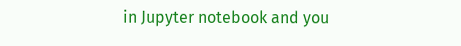in Jupyter notebook and you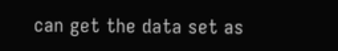can get the data set as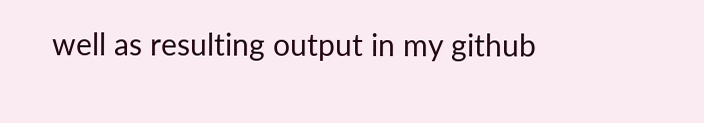well as resulting output in my github